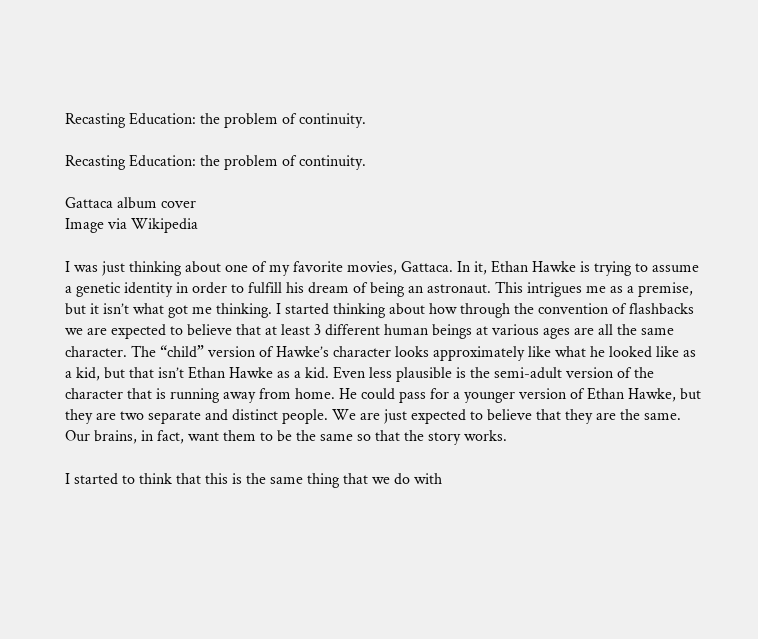Recasting Education: the problem of continuity.

Recasting Education: the problem of continuity.

Gattaca album cover
Image via Wikipedia

I was just thinking about one of my favorite movies, Gattaca. In it, Ethan Hawke is trying to assume a genetic identity in order to fulfill his dream of being an astronaut. This intrigues me as a premise, but it isn’t what got me thinking. I started thinking about how through the convention of flashbacks we are expected to believe that at least 3 different human beings at various ages are all the same character. The “child” version of Hawke’s character looks approximately like what he looked like as a kid, but that isn’t Ethan Hawke as a kid. Even less plausible is the semi-adult version of the character that is running away from home. He could pass for a younger version of Ethan Hawke, but they are two separate and distinct people. We are just expected to believe that they are the same. Our brains, in fact, want them to be the same so that the story works.

I started to think that this is the same thing that we do with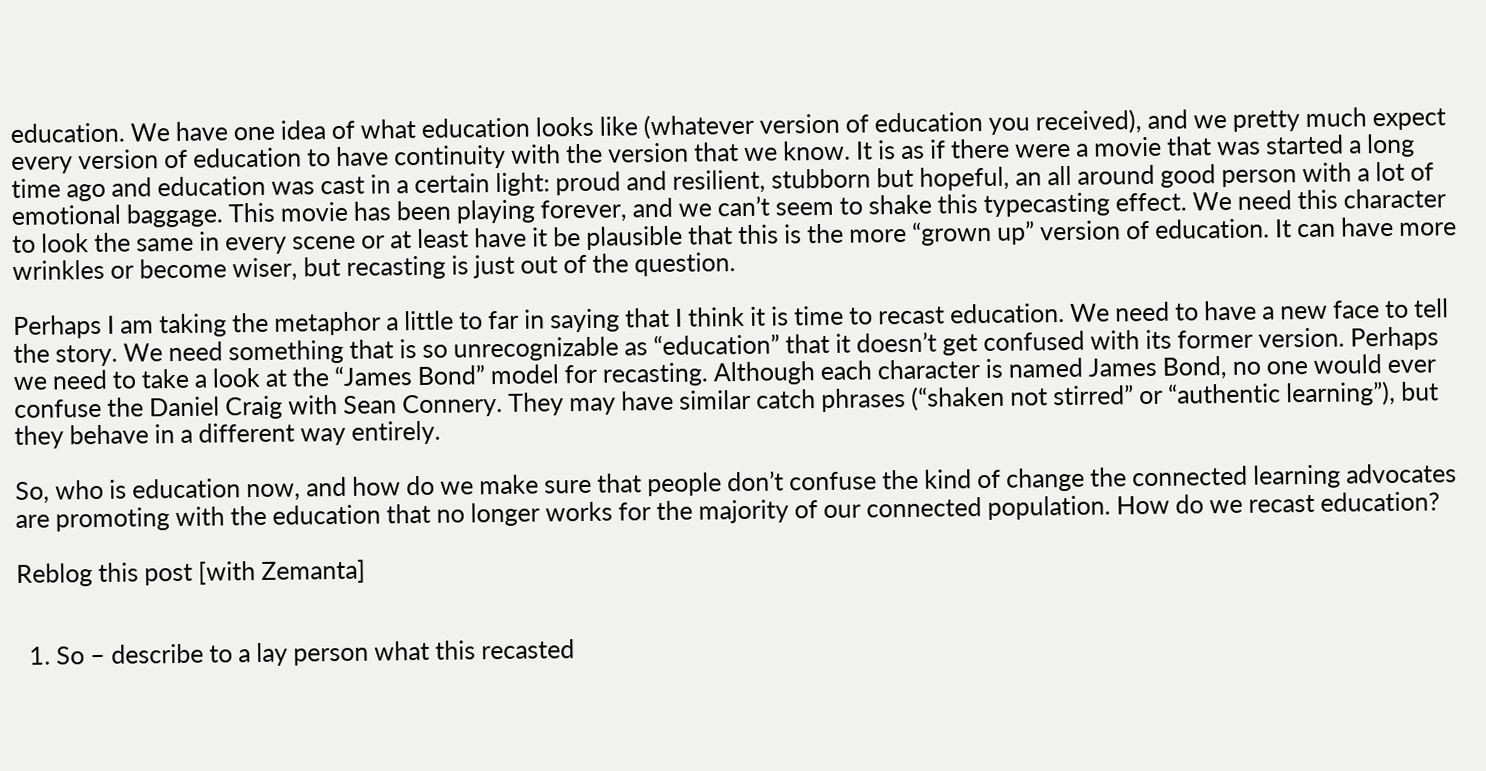education. We have one idea of what education looks like (whatever version of education you received), and we pretty much expect every version of education to have continuity with the version that we know. It is as if there were a movie that was started a long time ago and education was cast in a certain light: proud and resilient, stubborn but hopeful, an all around good person with a lot of emotional baggage. This movie has been playing forever, and we can’t seem to shake this typecasting effect. We need this character to look the same in every scene or at least have it be plausible that this is the more “grown up” version of education. It can have more wrinkles or become wiser, but recasting is just out of the question.

Perhaps I am taking the metaphor a little to far in saying that I think it is time to recast education. We need to have a new face to tell the story. We need something that is so unrecognizable as “education” that it doesn’t get confused with its former version. Perhaps we need to take a look at the “James Bond” model for recasting. Although each character is named James Bond, no one would ever confuse the Daniel Craig with Sean Connery. They may have similar catch phrases (“shaken not stirred” or “authentic learning”), but they behave in a different way entirely.

So, who is education now, and how do we make sure that people don’t confuse the kind of change the connected learning advocates are promoting with the education that no longer works for the majority of our connected population. How do we recast education?

Reblog this post [with Zemanta]


  1. So – describe to a lay person what this recasted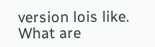version lois like. What are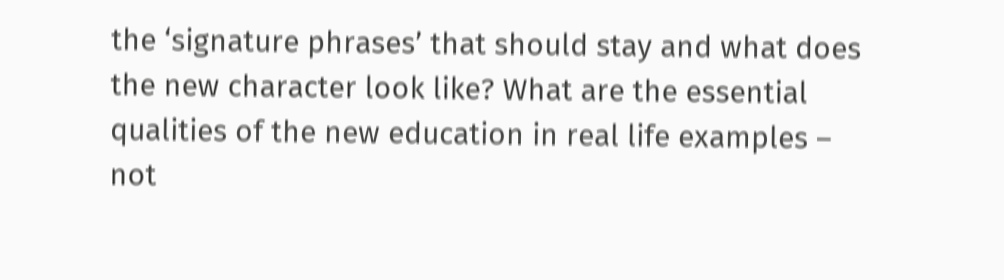the ‘signature phrases’ that should stay and what does the new character look like? What are the essential qualities of the new education in real life examples – not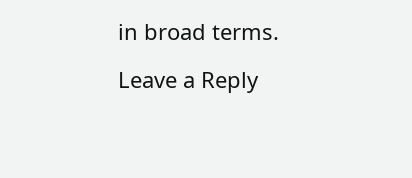in broad terms.

Leave a Reply